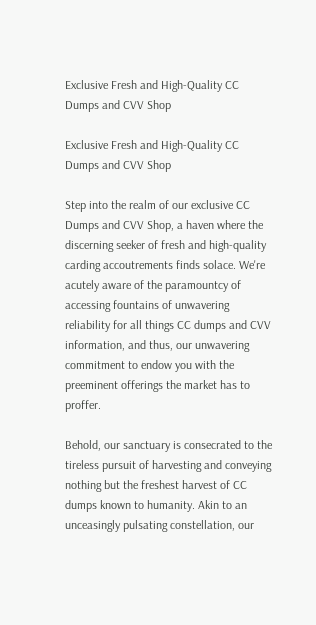Exclusive Fresh and High-Quality CC Dumps and CVV Shop

Exclusive Fresh and High-Quality CC Dumps and CVV Shop

Step into the realm of our exclusive CC Dumps and CVV Shop, a haven where the discerning seeker of fresh and high-quality carding accoutrements finds solace. We're acutely aware of the paramountcy of accessing fountains of unwavering reliability for all things CC dumps and CVV information, and thus, our unwavering commitment to endow you with the preeminent offerings the market has to proffer.

Behold, our sanctuary is consecrated to the tireless pursuit of harvesting and conveying nothing but the freshest harvest of CC dumps known to humanity. Akin to an unceasingly pulsating constellation, our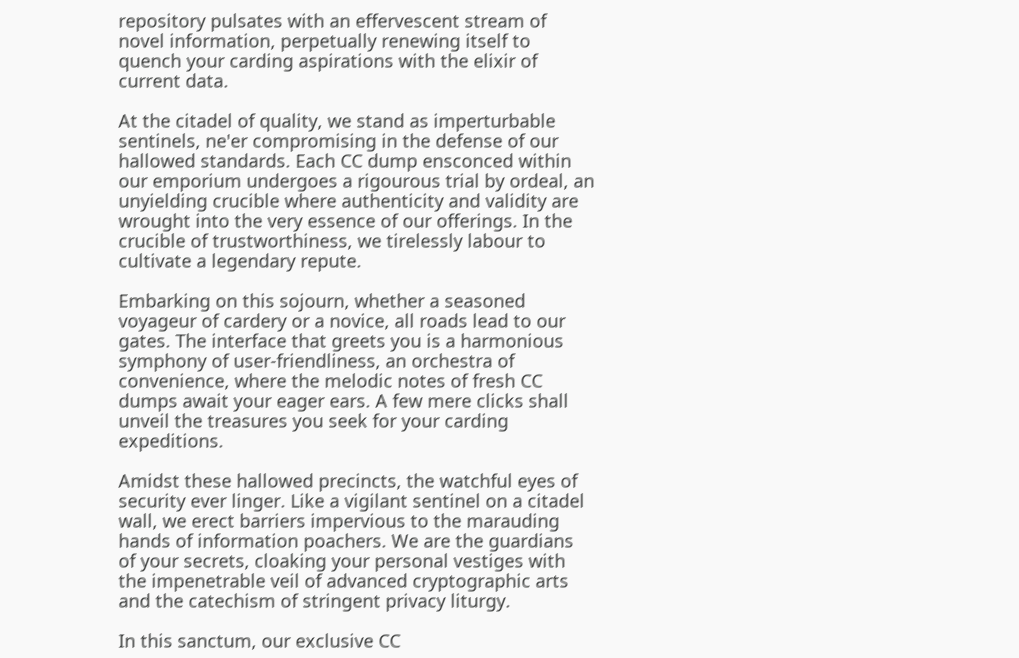repository pulsates with an effervescent stream of novel information, perpetually renewing itself to quench your carding aspirations with the elixir of current data.

At the citadel of quality, we stand as imperturbable sentinels, ne'er compromising in the defense of our hallowed standards. Each CC dump ensconced within our emporium undergoes a rigourous trial by ordeal, an unyielding crucible where authenticity and validity are wrought into the very essence of our offerings. In the crucible of trustworthiness, we tirelessly labour to cultivate a legendary repute.

Embarking on this sojourn, whether a seasoned voyageur of cardery or a novice, all roads lead to our gates. The interface that greets you is a harmonious symphony of user-friendliness, an orchestra of convenience, where the melodic notes of fresh CC dumps await your eager ears. A few mere clicks shall unveil the treasures you seek for your carding expeditions.

Amidst these hallowed precincts, the watchful eyes of security ever linger. Like a vigilant sentinel on a citadel wall, we erect barriers impervious to the marauding hands of information poachers. We are the guardians of your secrets, cloaking your personal vestiges with the impenetrable veil of advanced cryptographic arts and the catechism of stringent privacy liturgy.

In this sanctum, our exclusive CC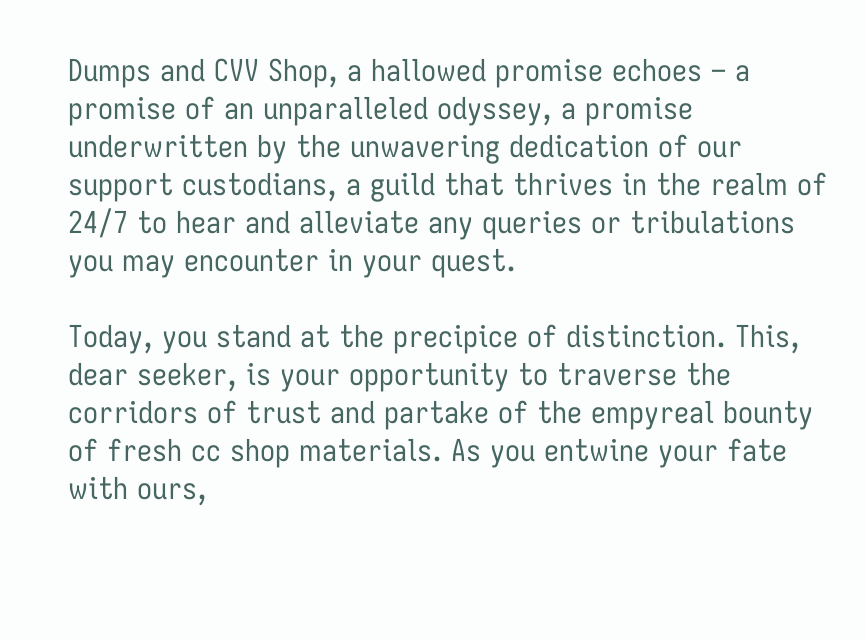Dumps and CVV Shop, a hallowed promise echoes – a promise of an unparalleled odyssey, a promise underwritten by the unwavering dedication of our support custodians, a guild that thrives in the realm of 24/7 to hear and alleviate any queries or tribulations you may encounter in your quest.

Today, you stand at the precipice of distinction. This, dear seeker, is your opportunity to traverse the corridors of trust and partake of the empyreal bounty of fresh cc shop materials. As you entwine your fate with ours,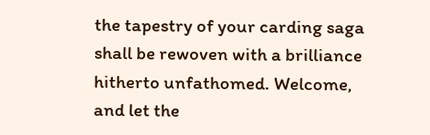the tapestry of your carding saga shall be rewoven with a brilliance hitherto unfathomed. Welcome, and let the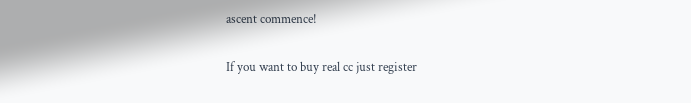ascent commence!

If you want to buy real cc just register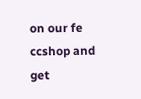on our fe ccshop and get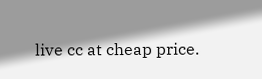live cc at cheap price.